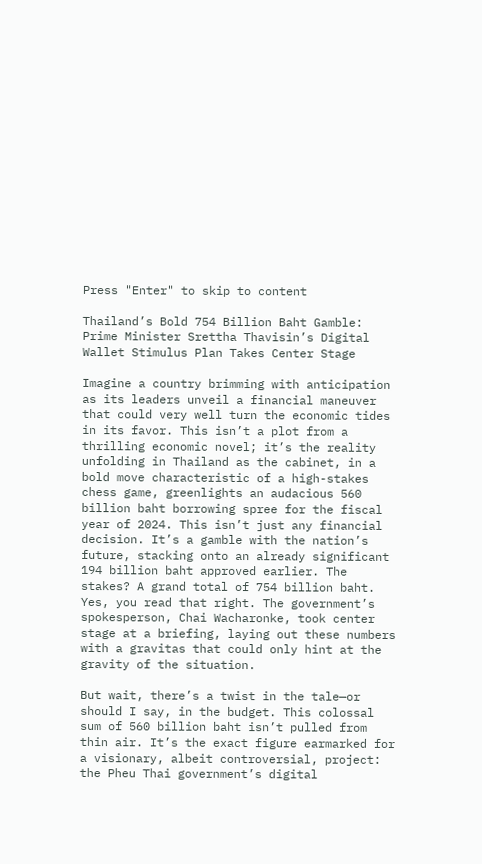Press "Enter" to skip to content

Thailand’s Bold 754 Billion Baht Gamble: Prime Minister Srettha Thavisin’s Digital Wallet Stimulus Plan Takes Center Stage

Imagine a country brimming with anticipation as its leaders unveil a financial maneuver that could very well turn the economic tides in its favor. This isn’t a plot from a thrilling economic novel; it’s the reality unfolding in Thailand as the cabinet, in a bold move characteristic of a high-stakes chess game, greenlights an audacious 560 billion baht borrowing spree for the fiscal year of 2024. This isn’t just any financial decision. It’s a gamble with the nation’s future, stacking onto an already significant 194 billion baht approved earlier. The stakes? A grand total of 754 billion baht. Yes, you read that right. The government’s spokesperson, Chai Wacharonke, took center stage at a briefing, laying out these numbers with a gravitas that could only hint at the gravity of the situation.

But wait, there’s a twist in the tale—or should I say, in the budget. This colossal sum of 560 billion baht isn’t pulled from thin air. It’s the exact figure earmarked for a visionary, albeit controversial, project: the Pheu Thai government’s digital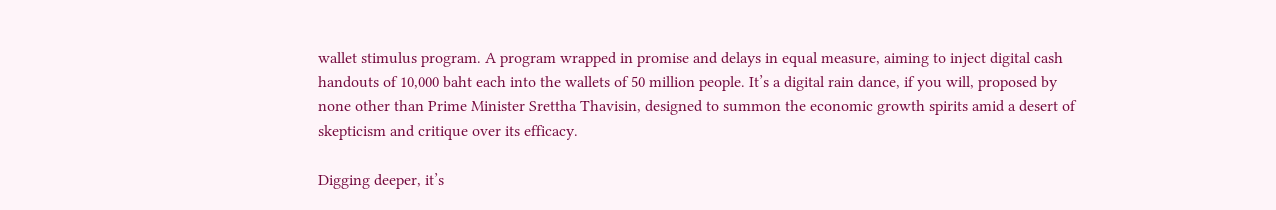wallet stimulus program. A program wrapped in promise and delays in equal measure, aiming to inject digital cash handouts of 10,000 baht each into the wallets of 50 million people. It’s a digital rain dance, if you will, proposed by none other than Prime Minister Srettha Thavisin, designed to summon the economic growth spirits amid a desert of skepticism and critique over its efficacy.

Digging deeper, it’s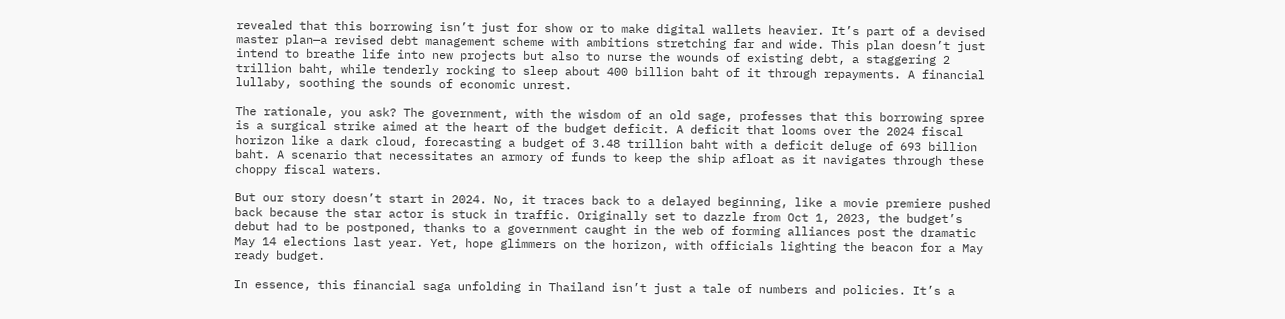revealed that this borrowing isn’t just for show or to make digital wallets heavier. It’s part of a devised master plan—a revised debt management scheme with ambitions stretching far and wide. This plan doesn’t just intend to breathe life into new projects but also to nurse the wounds of existing debt, a staggering 2 trillion baht, while tenderly rocking to sleep about 400 billion baht of it through repayments. A financial lullaby, soothing the sounds of economic unrest.

The rationale, you ask? The government, with the wisdom of an old sage, professes that this borrowing spree is a surgical strike aimed at the heart of the budget deficit. A deficit that looms over the 2024 fiscal horizon like a dark cloud, forecasting a budget of 3.48 trillion baht with a deficit deluge of 693 billion baht. A scenario that necessitates an armory of funds to keep the ship afloat as it navigates through these choppy fiscal waters.

But our story doesn’t start in 2024. No, it traces back to a delayed beginning, like a movie premiere pushed back because the star actor is stuck in traffic. Originally set to dazzle from Oct 1, 2023, the budget’s debut had to be postponed, thanks to a government caught in the web of forming alliances post the dramatic May 14 elections last year. Yet, hope glimmers on the horizon, with officials lighting the beacon for a May ready budget.

In essence, this financial saga unfolding in Thailand isn’t just a tale of numbers and policies. It’s a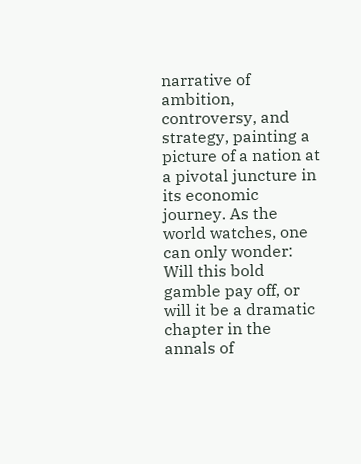narrative of ambition, controversy, and strategy, painting a picture of a nation at a pivotal juncture in its economic journey. As the world watches, one can only wonder: Will this bold gamble pay off, or will it be a dramatic chapter in the annals of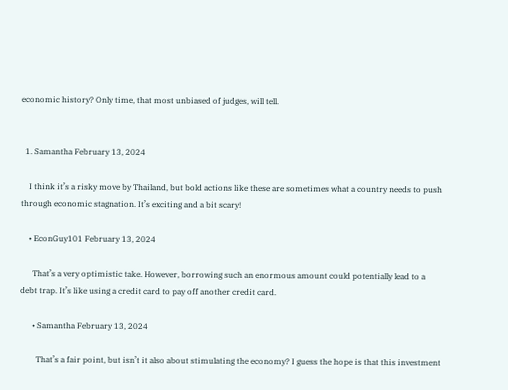economic history? Only time, that most unbiased of judges, will tell.


  1. Samantha February 13, 2024

    I think it’s a risky move by Thailand, but bold actions like these are sometimes what a country needs to push through economic stagnation. It’s exciting and a bit scary!

    • EconGuy101 February 13, 2024

      That’s a very optimistic take. However, borrowing such an enormous amount could potentially lead to a debt trap. It’s like using a credit card to pay off another credit card.

      • Samantha February 13, 2024

        That’s a fair point, but isn’t it also about stimulating the economy? I guess the hope is that this investment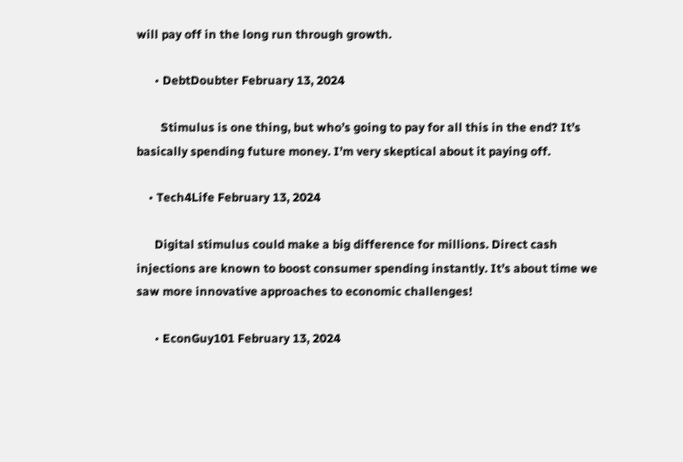will pay off in the long run through growth.

      • DebtDoubter February 13, 2024

        Stimulus is one thing, but who’s going to pay for all this in the end? It’s basically spending future money. I’m very skeptical about it paying off.

    • Tech4Life February 13, 2024

      Digital stimulus could make a big difference for millions. Direct cash injections are known to boost consumer spending instantly. It’s about time we saw more innovative approaches to economic challenges!

      • EconGuy101 February 13, 2024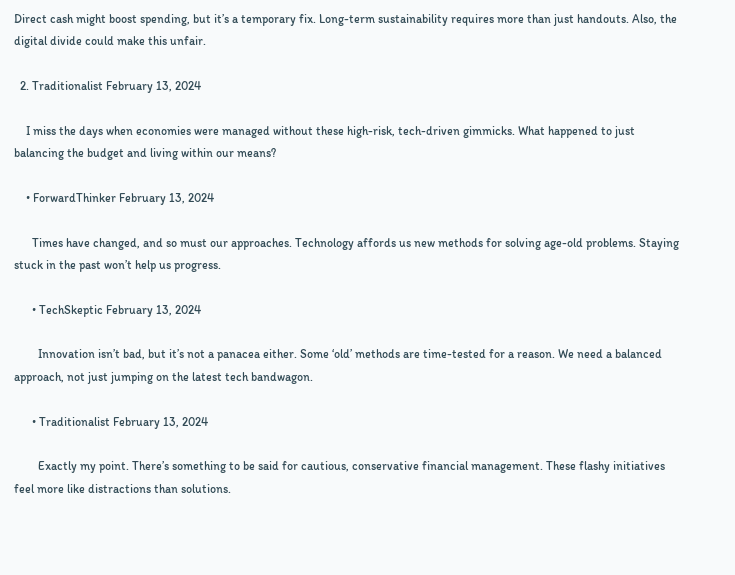Direct cash might boost spending, but it’s a temporary fix. Long-term sustainability requires more than just handouts. Also, the digital divide could make this unfair.

  2. Traditionalist February 13, 2024

    I miss the days when economies were managed without these high-risk, tech-driven gimmicks. What happened to just balancing the budget and living within our means?

    • ForwardThinker February 13, 2024

      Times have changed, and so must our approaches. Technology affords us new methods for solving age-old problems. Staying stuck in the past won’t help us progress.

      • TechSkeptic February 13, 2024

        Innovation isn’t bad, but it’s not a panacea either. Some ‘old’ methods are time-tested for a reason. We need a balanced approach, not just jumping on the latest tech bandwagon.

      • Traditionalist February 13, 2024

        Exactly my point. There’s something to be said for cautious, conservative financial management. These flashy initiatives feel more like distractions than solutions.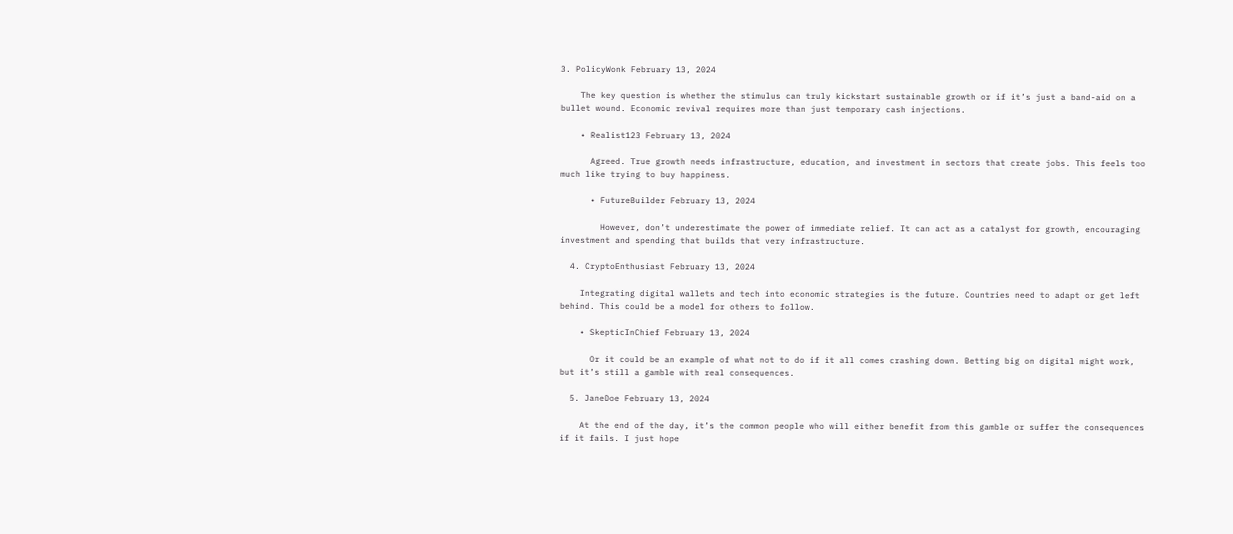3. PolicyWonk February 13, 2024

    The key question is whether the stimulus can truly kickstart sustainable growth or if it’s just a band-aid on a bullet wound. Economic revival requires more than just temporary cash injections.

    • Realist123 February 13, 2024

      Agreed. True growth needs infrastructure, education, and investment in sectors that create jobs. This feels too much like trying to buy happiness.

      • FutureBuilder February 13, 2024

        However, don’t underestimate the power of immediate relief. It can act as a catalyst for growth, encouraging investment and spending that builds that very infrastructure.

  4. CryptoEnthusiast February 13, 2024

    Integrating digital wallets and tech into economic strategies is the future. Countries need to adapt or get left behind. This could be a model for others to follow.

    • SkepticInChief February 13, 2024

      Or it could be an example of what not to do if it all comes crashing down. Betting big on digital might work, but it’s still a gamble with real consequences.

  5. JaneDoe February 13, 2024

    At the end of the day, it’s the common people who will either benefit from this gamble or suffer the consequences if it fails. I just hope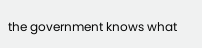the government knows what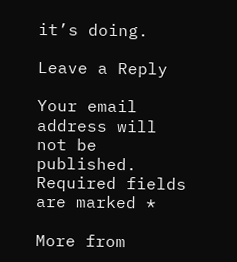it’s doing.

Leave a Reply

Your email address will not be published. Required fields are marked *

More from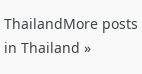ThailandMore posts in Thailand »